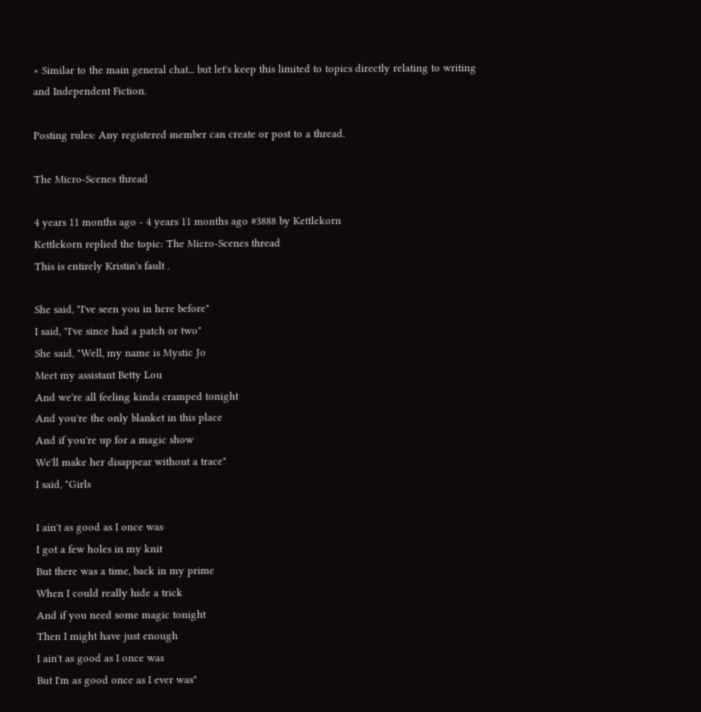× Similar to the main general chat... but let's keep this limited to topics directly relating to writing and Independent Fiction.

Posting rules: Any registered member can create or post to a thread.

The Micro-Scenes thread

4 years 11 months ago - 4 years 11 months ago #3888 by Kettlekorn
Kettlekorn replied the topic: The Micro-Scenes thread
This is entirely Kristin's fault .

She said, "I've seen you in here before"
I said, "I've since had a patch or two"
She said, "Well, my name is Mystic Jo
Meet my assistant Betty Lou
And we're all feeling kinda cramped tonight
And you're the only blanket in this place
And if you're up for a magic show
We'll make her disappear without a trace"
I said, "Girls

I ain't as good as I once was
I got a few holes in my knit
But there was a time, back in my prime
When I could really hide a trick
And if you need some magic tonight
Then I might have just enough
I ain't as good as I once was
But I'm as good once as I ever was"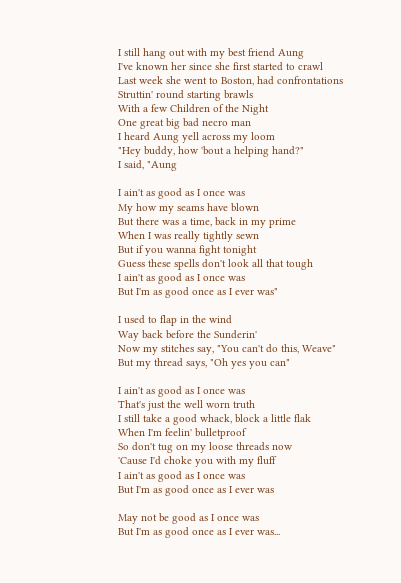I still hang out with my best friend Aung
I've known her since she first started to crawl
Last week she went to Boston, had confrontations
Struttin' round starting brawls
With a few Children of the Night
One great big bad necro man
I heard Aung yell across my loom
"Hey buddy, how 'bout a helping hand?"
I said, "Aung

I ain't as good as I once was
My how my seams have blown
But there was a time, back in my prime
When I was really tightly sewn
But if you wanna fight tonight
Guess these spells don't look all that tough
I ain't as good as I once was
But I'm as good once as I ever was"

I used to flap in the wind
Way back before the Sunderin'
Now my stitches say, "You can't do this, Weave"
But my thread says, "Oh yes you can"

I ain't as good as I once was
That's just the well worn truth
I still take a good whack, block a little flak
When I'm feelin' bulletproof
So don't tug on my loose threads now
'Cause I'd choke you with my fluff
I ain't as good as I once was
But I'm as good once as I ever was

May not be good as I once was
But I'm as good once as I ever was...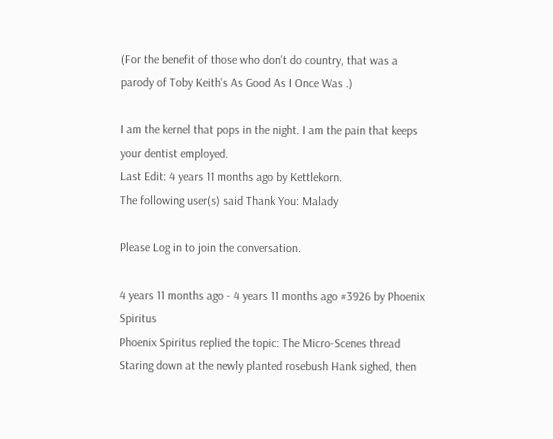(For the benefit of those who don't do country, that was a parody of Toby Keith's As Good As I Once Was .)

I am the kernel that pops in the night. I am the pain that keeps your dentist employed.
Last Edit: 4 years 11 months ago by Kettlekorn.
The following user(s) said Thank You: Malady

Please Log in to join the conversation.

4 years 11 months ago - 4 years 11 months ago #3926 by Phoenix Spiritus
Phoenix Spiritus replied the topic: The Micro-Scenes thread
Staring down at the newly planted rosebush Hank sighed, then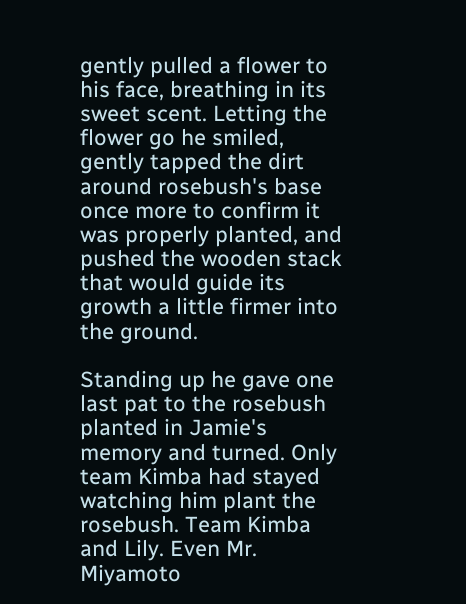gently pulled a flower to his face, breathing in its sweet scent. Letting the flower go he smiled, gently tapped the dirt around rosebush's base once more to confirm it was properly planted, and pushed the wooden stack that would guide its growth a little firmer into the ground.

Standing up he gave one last pat to the rosebush planted in Jamie's memory and turned. Only team Kimba had stayed watching him plant the rosebush. Team Kimba and Lily. Even Mr. Miyamoto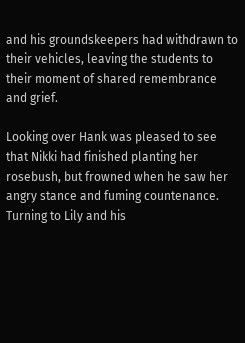and his groundskeepers had withdrawn to their vehicles, leaving the students to their moment of shared remembrance and grief.

Looking over Hank was pleased to see that Nikki had finished planting her rosebush, but frowned when he saw her angry stance and fuming countenance. Turning to Lily and his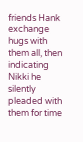friends Hank exchange hugs with them all, then indicating Nikki he silently pleaded with them for time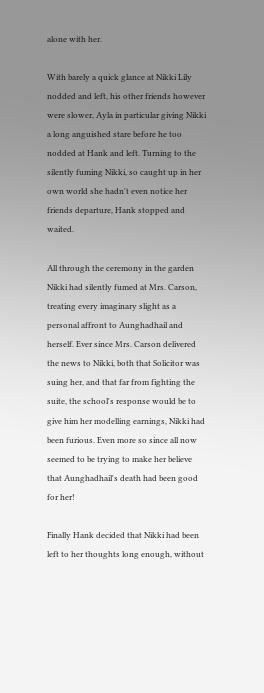alone with her.

With barely a quick glance at Nikki Lily nodded and left, his other friends however were slower, Ayla in particular giving Nikki a long anguished stare before he too nodded at Hank and left. Turning to the silently fuming Nikki, so caught up in her own world she hadn't even notice her friends departure, Hank stopped and waited.

All through the ceremony in the garden Nikki had silently fumed at Mrs. Carson, treating every imaginary slight as a personal affront to Aunghadhail and herself. Ever since Mrs. Carson delivered the news to Nikki, both that Solicitor was suing her, and that far from fighting the suite, the school's response would be to give him her modelling earnings, Nikki had been furious. Even more so since all now seemed to be trying to make her believe that Aunghadhail's death had been good for her!

Finally Hank decided that Nikki had been left to her thoughts long enough, without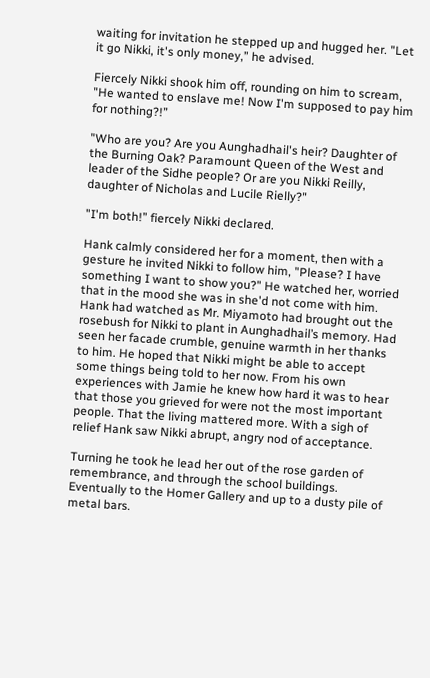waiting for invitation he stepped up and hugged her. "Let it go Nikki, it's only money,” he advised.

Fiercely Nikki shook him off, rounding on him to scream, "He wanted to enslave me! Now I'm supposed to pay him for nothing?!”

"Who are you? Are you Aunghadhail's heir? Daughter of the Burning Oak? Paramount Queen of the West and leader of the Sidhe people? Or are you Nikki Reilly, daughter of Nicholas and Lucile Rielly?"

"I'm both!” fiercely Nikki declared.

Hank calmly considered her for a moment, then with a gesture he invited Nikki to follow him, "Please? I have something I want to show you?" He watched her, worried that in the mood she was in she'd not come with him. Hank had watched as Mr. Miyamoto had brought out the rosebush for Nikki to plant in Aunghadhail’s memory. Had seen her facade crumble, genuine warmth in her thanks to him. He hoped that Nikki might be able to accept some things being told to her now. From his own experiences with Jamie he knew how hard it was to hear that those you grieved for were not the most important people. That the living mattered more. With a sigh of relief Hank saw Nikki abrupt, angry nod of acceptance.

Turning he took he lead her out of the rose garden of remembrance, and through the school buildings. Eventually to the Homer Gallery and up to a dusty pile of metal bars.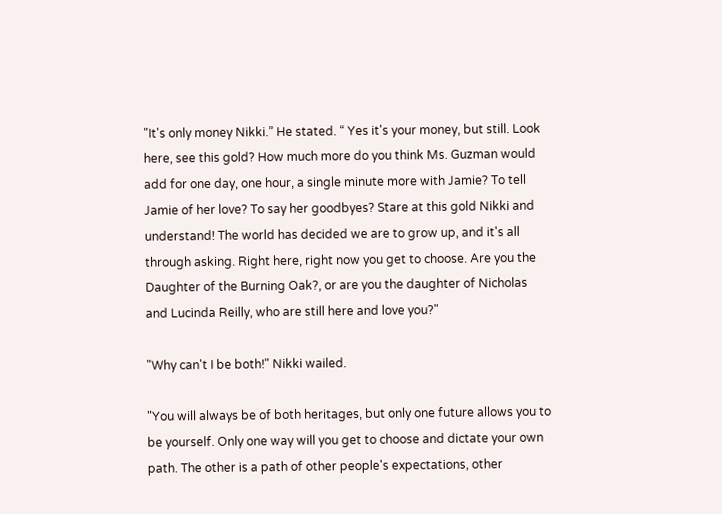"It's only money Nikki.” He stated. “ Yes it's your money, but still. Look here, see this gold? How much more do you think Ms. Guzman would add for one day, one hour, a single minute more with Jamie? To tell Jamie of her love? To say her goodbyes? Stare at this gold Nikki and understand! The world has decided we are to grow up, and it's all through asking. Right here, right now you get to choose. Are you the Daughter of the Burning Oak?, or are you the daughter of Nicholas and Lucinda Reilly, who are still here and love you?"

"Why can't I be both!" Nikki wailed.

"You will always be of both heritages, but only one future allows you to be yourself. Only one way will you get to choose and dictate your own path. The other is a path of other people's expectations, other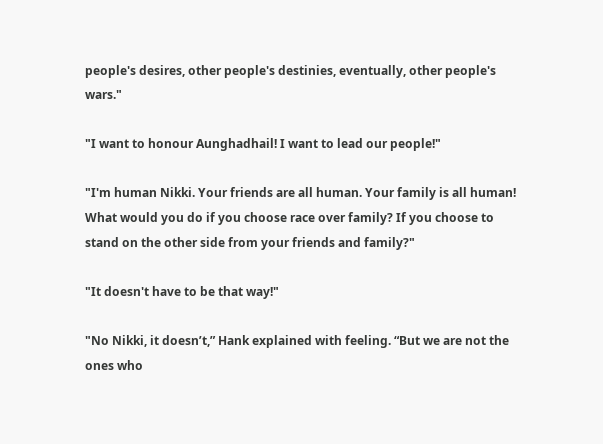people's desires, other people's destinies, eventually, other people's wars."

"I want to honour Aunghadhail! I want to lead our people!"

"I'm human Nikki. Your friends are all human. Your family is all human! What would you do if you choose race over family? If you choose to stand on the other side from your friends and family?"

"It doesn't have to be that way!"

"No Nikki, it doesn’t,” Hank explained with feeling. “But we are not the ones who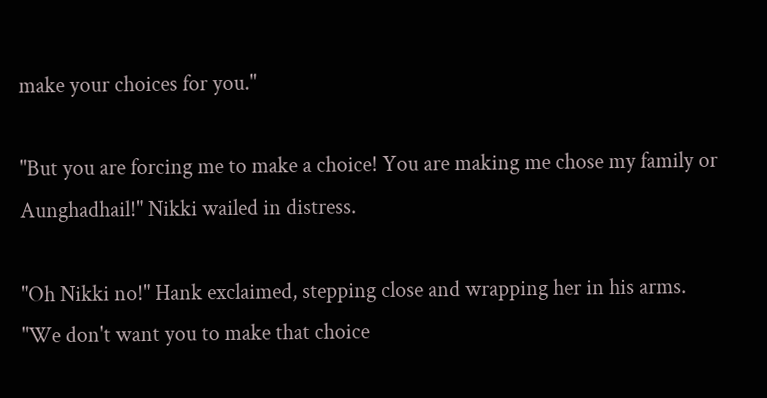make your choices for you."

"But you are forcing me to make a choice! You are making me chose my family or Aunghadhail!" Nikki wailed in distress.

"Oh Nikki no!" Hank exclaimed, stepping close and wrapping her in his arms. "We don't want you to make that choice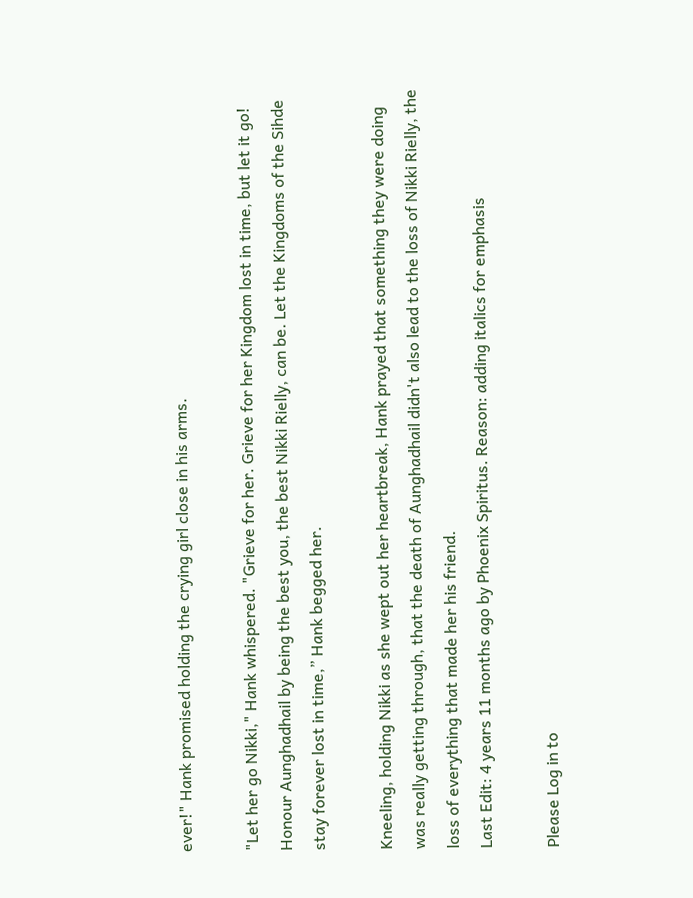ever!" Hank promised holding the crying girl close in his arms.

"Let her go Nikki," Hank whispered. "Grieve for her. Grieve for her Kingdom lost in time, but let it go! Honour Aunghadhail by being the best you, the best Nikki Rielly, can be. Let the Kingdoms of the Sihde stay forever lost in time,” Hank begged her.

Kneeling, holding Nikki as she wept out her heartbreak, Hank prayed that something they were doing was really getting through, that the death of Aunghadhail didn't also lead to the loss of Nikki Rielly, the loss of everything that made her his friend.
Last Edit: 4 years 11 months ago by Phoenix Spiritus. Reason: adding italics for emphasis

Please Log in to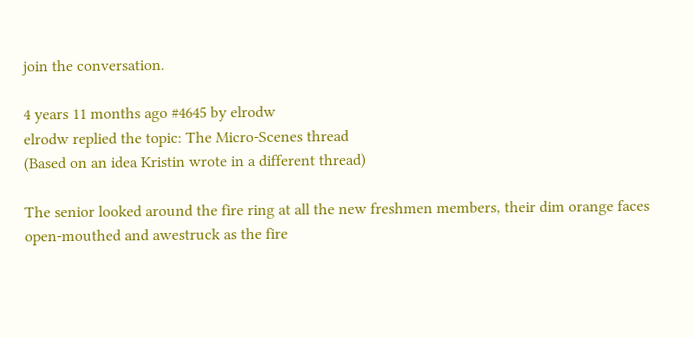join the conversation.

4 years 11 months ago #4645 by elrodw
elrodw replied the topic: The Micro-Scenes thread
(Based on an idea Kristin wrote in a different thread)

The senior looked around the fire ring at all the new freshmen members, their dim orange faces open-mouthed and awestruck as the fire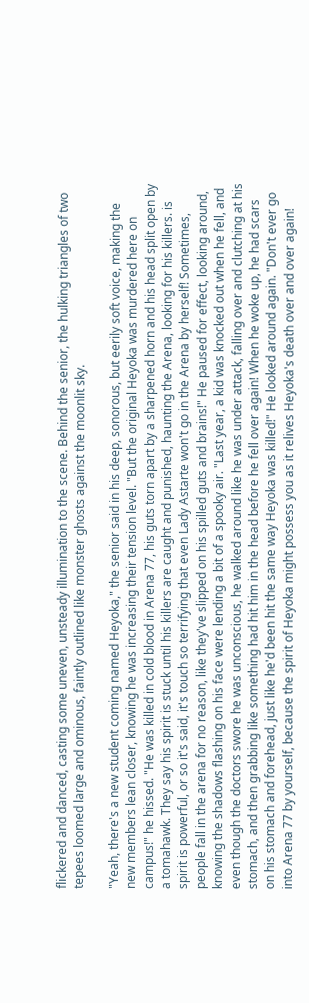flickered and danced, casting some uneven, unsteady illumination to the scene. Behind the senior, the hulking triangles of two tepees loomed large and ominous, faintly outlined like monster ghosts against the moonlit sky.

"Yeah, there's a new student coming named Heyoka," the senior said in his deep, sonorous, but eerily soft voice, making the new members lean closer, knowing he was increasing their tension level. "But the original Heyoka was murdered here on campus!" he hissed. "He was killed in cold blood in Arena 77, his guts torn apart by a sharpened horn and his head split open by a tomahawk. They say his spirit is stuck until his killers are caught and punished, haunting the Arena, looking for his killers. is spirit is powerful, or so it's said, it's touch so terrifying that even Lady Astarte won't go in the Arena by herself! Sometimes, people fall in the arena for no reason, like they've slipped on his spilled guts and brains!" He paused for effect, looking around, knowing the shadows flashing on his face were lending a bit of a spooky air. "Last year, a kid was knocked out when he fell, and even though the doctors swore he was unconscious, he walked around like he was under attack, falling over and clutching at his stomach, and then grabbing like something had hit him in the head before he fell over again! When he woke up, he had scars on his stomach and forehead, just like he'd been hit the same way Heyoka was killed!" He looked around again. "Don't ever go into Arena 77 by yourself, because the spirit of Heyoka might possess you as it relives Heyoka's death over and over again!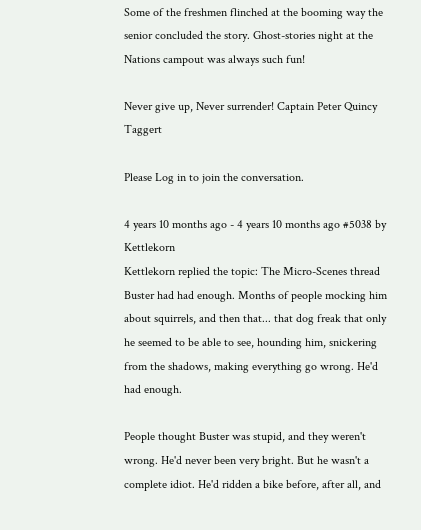Some of the freshmen flinched at the booming way the senior concluded the story. Ghost-stories night at the Nations campout was always such fun!

Never give up, Never surrender! Captain Peter Quincy Taggert

Please Log in to join the conversation.

4 years 10 months ago - 4 years 10 months ago #5038 by Kettlekorn
Kettlekorn replied the topic: The Micro-Scenes thread
Buster had had enough. Months of people mocking him about squirrels, and then that... that dog freak that only he seemed to be able to see, hounding him, snickering from the shadows, making everything go wrong. He'd had enough.

People thought Buster was stupid, and they weren't wrong. He'd never been very bright. But he wasn't a complete idiot. He'd ridden a bike before, after all, and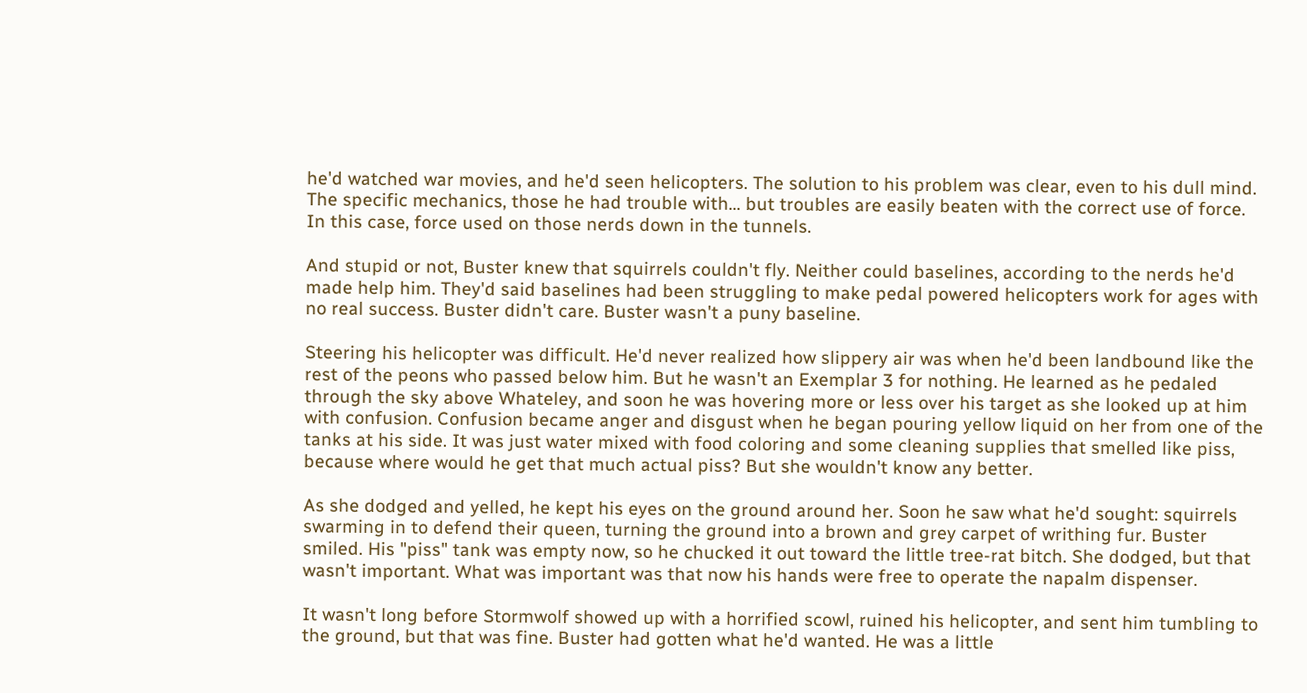he'd watched war movies, and he'd seen helicopters. The solution to his problem was clear, even to his dull mind. The specific mechanics, those he had trouble with... but troubles are easily beaten with the correct use of force. In this case, force used on those nerds down in the tunnels.

And stupid or not, Buster knew that squirrels couldn't fly. Neither could baselines, according to the nerds he'd made help him. They'd said baselines had been struggling to make pedal powered helicopters work for ages with no real success. Buster didn't care. Buster wasn't a puny baseline.

Steering his helicopter was difficult. He'd never realized how slippery air was when he'd been landbound like the rest of the peons who passed below him. But he wasn't an Exemplar 3 for nothing. He learned as he pedaled through the sky above Whateley, and soon he was hovering more or less over his target as she looked up at him with confusion. Confusion became anger and disgust when he began pouring yellow liquid on her from one of the tanks at his side. It was just water mixed with food coloring and some cleaning supplies that smelled like piss, because where would he get that much actual piss? But she wouldn't know any better.

As she dodged and yelled, he kept his eyes on the ground around her. Soon he saw what he'd sought: squirrels swarming in to defend their queen, turning the ground into a brown and grey carpet of writhing fur. Buster smiled. His "piss" tank was empty now, so he chucked it out toward the little tree-rat bitch. She dodged, but that wasn't important. What was important was that now his hands were free to operate the napalm dispenser.

It wasn't long before Stormwolf showed up with a horrified scowl, ruined his helicopter, and sent him tumbling to the ground, but that was fine. Buster had gotten what he'd wanted. He was a little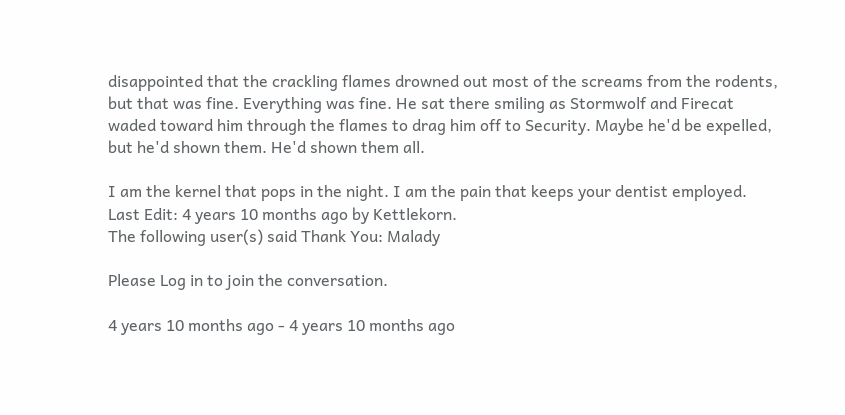disappointed that the crackling flames drowned out most of the screams from the rodents, but that was fine. Everything was fine. He sat there smiling as Stormwolf and Firecat waded toward him through the flames to drag him off to Security. Maybe he'd be expelled, but he'd shown them. He'd shown them all.

I am the kernel that pops in the night. I am the pain that keeps your dentist employed.
Last Edit: 4 years 10 months ago by Kettlekorn.
The following user(s) said Thank You: Malady

Please Log in to join the conversation.

4 years 10 months ago - 4 years 10 months ago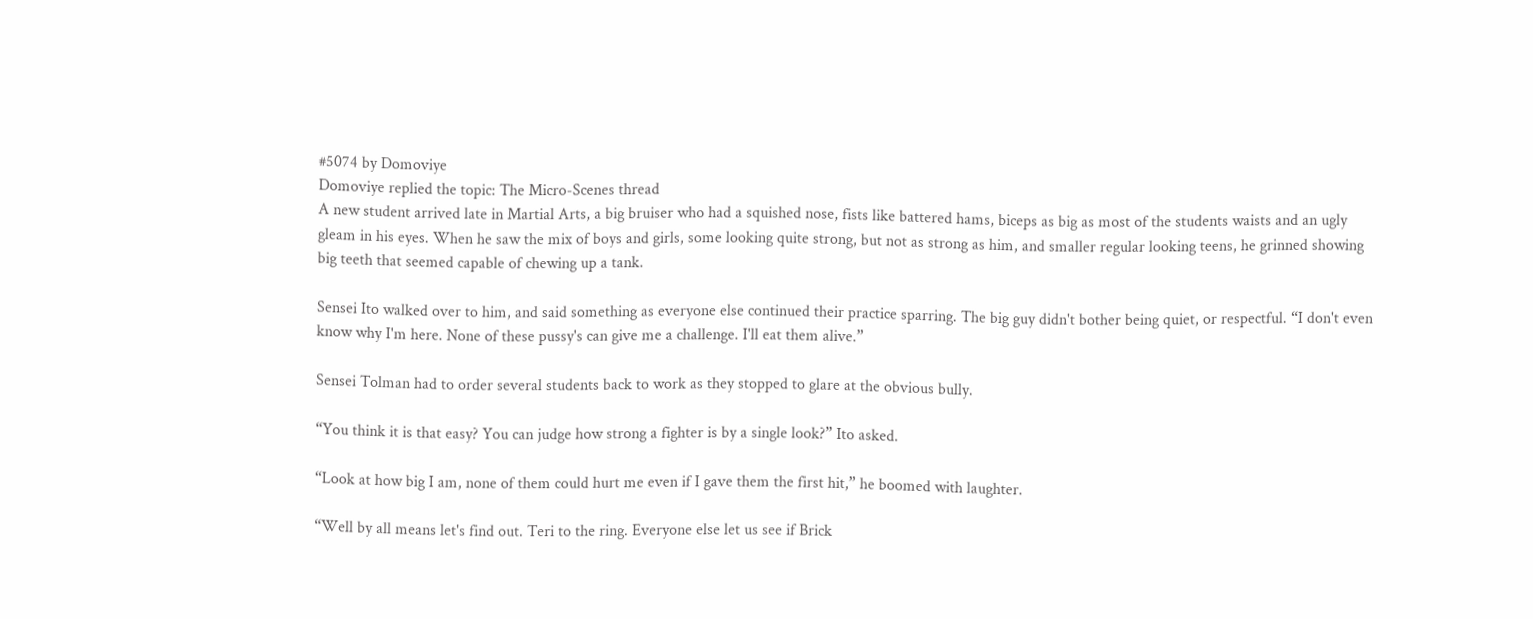#5074 by Domoviye
Domoviye replied the topic: The Micro-Scenes thread
A new student arrived late in Martial Arts, a big bruiser who had a squished nose, fists like battered hams, biceps as big as most of the students waists and an ugly gleam in his eyes. When he saw the mix of boys and girls, some looking quite strong, but not as strong as him, and smaller regular looking teens, he grinned showing big teeth that seemed capable of chewing up a tank.

Sensei Ito walked over to him, and said something as everyone else continued their practice sparring. The big guy didn't bother being quiet, or respectful. “I don't even know why I'm here. None of these pussy's can give me a challenge. I'll eat them alive.”

Sensei Tolman had to order several students back to work as they stopped to glare at the obvious bully.

“You think it is that easy? You can judge how strong a fighter is by a single look?” Ito asked.

“Look at how big I am, none of them could hurt me even if I gave them the first hit,” he boomed with laughter.

“Well by all means let's find out. Teri to the ring. Everyone else let us see if Brick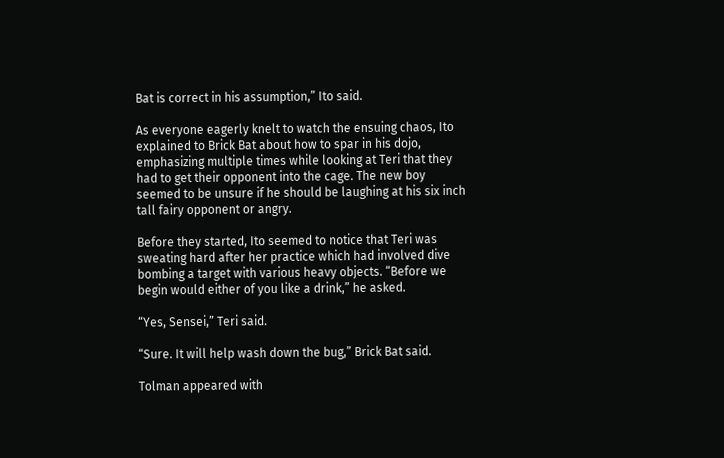Bat is correct in his assumption,” Ito said.

As everyone eagerly knelt to watch the ensuing chaos, Ito explained to Brick Bat about how to spar in his dojo, emphasizing multiple times while looking at Teri that they had to get their opponent into the cage. The new boy seemed to be unsure if he should be laughing at his six inch tall fairy opponent or angry.

Before they started, Ito seemed to notice that Teri was sweating hard after her practice which had involved dive bombing a target with various heavy objects. “Before we begin would either of you like a drink,” he asked.

“Yes, Sensei,” Teri said.

“Sure. It will help wash down the bug,” Brick Bat said.

Tolman appeared with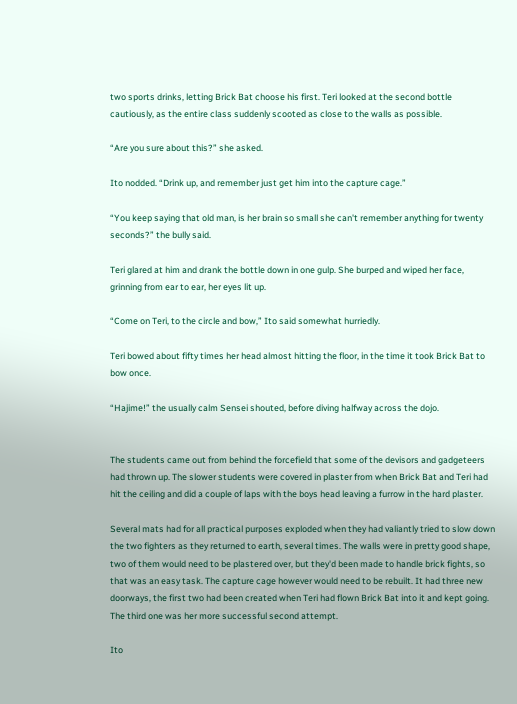two sports drinks, letting Brick Bat choose his first. Teri looked at the second bottle cautiously, as the entire class suddenly scooted as close to the walls as possible.

“Are you sure about this?” she asked.

Ito nodded. “Drink up, and remember just get him into the capture cage.”

“You keep saying that old man, is her brain so small she can't remember anything for twenty seconds?” the bully said.

Teri glared at him and drank the bottle down in one gulp. She burped and wiped her face, grinning from ear to ear, her eyes lit up.

“Come on Teri, to the circle and bow,” Ito said somewhat hurriedly.

Teri bowed about fifty times her head almost hitting the floor, in the time it took Brick Bat to bow once.

“Hajime!” the usually calm Sensei shouted, before diving halfway across the dojo.


The students came out from behind the forcefield that some of the devisors and gadgeteers had thrown up. The slower students were covered in plaster from when Brick Bat and Teri had hit the ceiling and did a couple of laps with the boys head leaving a furrow in the hard plaster.

Several mats had for all practical purposes exploded when they had valiantly tried to slow down the two fighters as they returned to earth, several times. The walls were in pretty good shape, two of them would need to be plastered over, but they'd been made to handle brick fights, so that was an easy task. The capture cage however would need to be rebuilt. It had three new doorways, the first two had been created when Teri had flown Brick Bat into it and kept going. The third one was her more successful second attempt.

Ito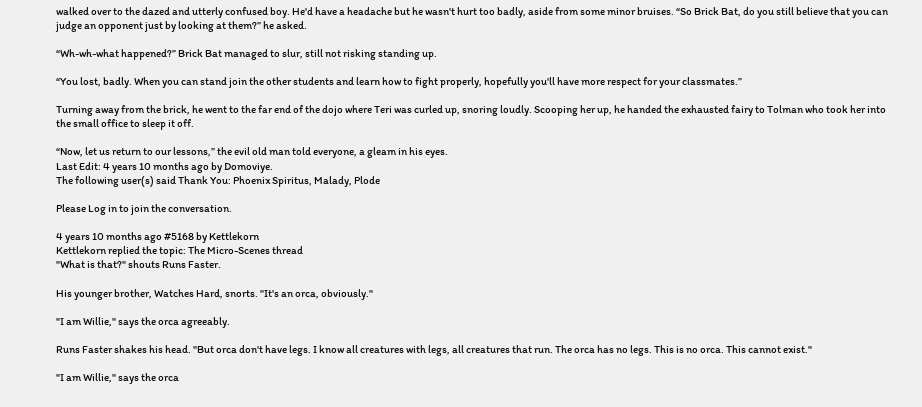walked over to the dazed and utterly confused boy. He'd have a headache but he wasn't hurt too badly, aside from some minor bruises. “So Brick Bat, do you still believe that you can judge an opponent just by looking at them?” he asked.

“Wh-wh-what happened?” Brick Bat managed to slur, still not risking standing up.

“You lost, badly. When you can stand join the other students and learn how to fight properly, hopefully you'll have more respect for your classmates.”

Turning away from the brick, he went to the far end of the dojo where Teri was curled up, snoring loudly. Scooping her up, he handed the exhausted fairy to Tolman who took her into the small office to sleep it off.

“Now, let us return to our lessons,” the evil old man told everyone, a gleam in his eyes.
Last Edit: 4 years 10 months ago by Domoviye.
The following user(s) said Thank You: Phoenix Spiritus, Malady, Plode

Please Log in to join the conversation.

4 years 10 months ago #5168 by Kettlekorn
Kettlekorn replied the topic: The Micro-Scenes thread
"What is that?" shouts Runs Faster.

His younger brother, Watches Hard, snorts. "It's an orca, obviously."

"I am Willie," says the orca agreeably.

Runs Faster shakes his head. "But orca don't have legs. I know all creatures with legs, all creatures that run. The orca has no legs. This is no orca. This cannot exist."

"I am Willie," says the orca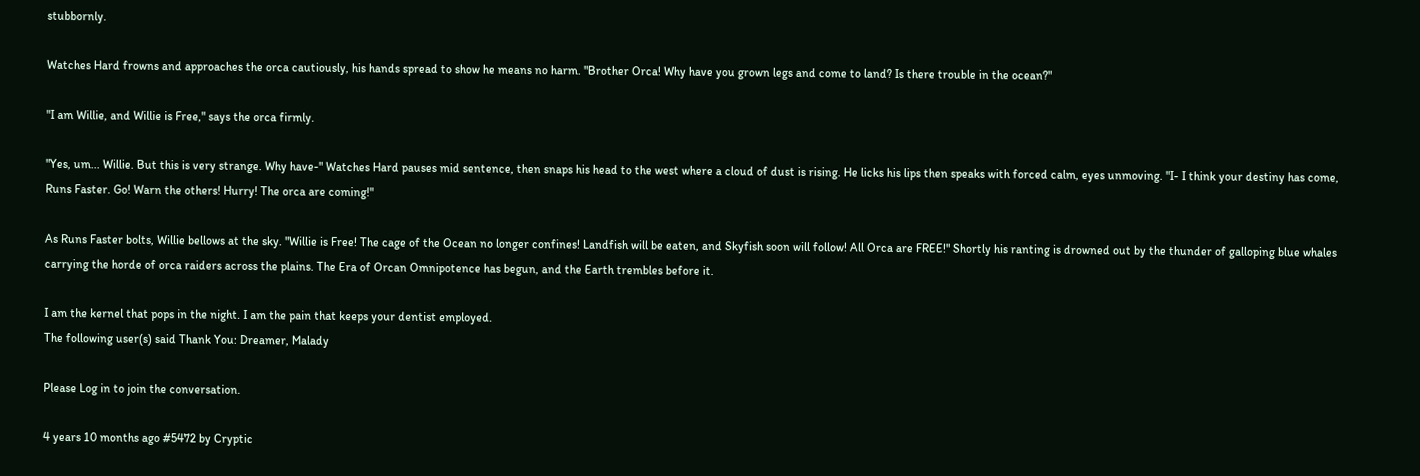stubbornly.

Watches Hard frowns and approaches the orca cautiously, his hands spread to show he means no harm. "Brother Orca! Why have you grown legs and come to land? Is there trouble in the ocean?"

"I am Willie, and Willie is Free," says the orca firmly.

"Yes, um... Willie. But this is very strange. Why have-" Watches Hard pauses mid sentence, then snaps his head to the west where a cloud of dust is rising. He licks his lips then speaks with forced calm, eyes unmoving. "I- I think your destiny has come, Runs Faster. Go! Warn the others! Hurry! The orca are coming!"

As Runs Faster bolts, Willie bellows at the sky. "Willie is Free! The cage of the Ocean no longer confines! Landfish will be eaten, and Skyfish soon will follow! All Orca are FREE!" Shortly his ranting is drowned out by the thunder of galloping blue whales carrying the horde of orca raiders across the plains. The Era of Orcan Omnipotence has begun, and the Earth trembles before it.

I am the kernel that pops in the night. I am the pain that keeps your dentist employed.
The following user(s) said Thank You: Dreamer, Malady

Please Log in to join the conversation.

4 years 10 months ago #5472 by Cryptic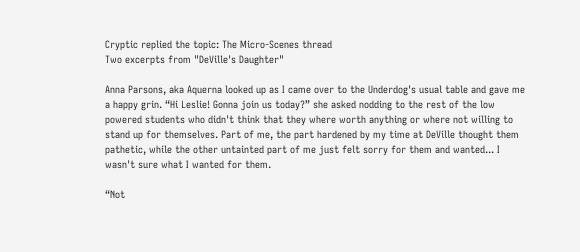Cryptic replied the topic: The Micro-Scenes thread
Two excerpts from "DeVille's Daughter"

Anna Parsons, aka Aquerna looked up as I came over to the Underdog's usual table and gave me a happy grin. “Hi Leslie! Gonna join us today?” she asked nodding to the rest of the low powered students who didn't think that they where worth anything or where not willing to stand up for themselves. Part of me, the part hardened by my time at DeVille thought them pathetic, while the other untainted part of me just felt sorry for them and wanted... I wasn't sure what I wanted for them.

“Not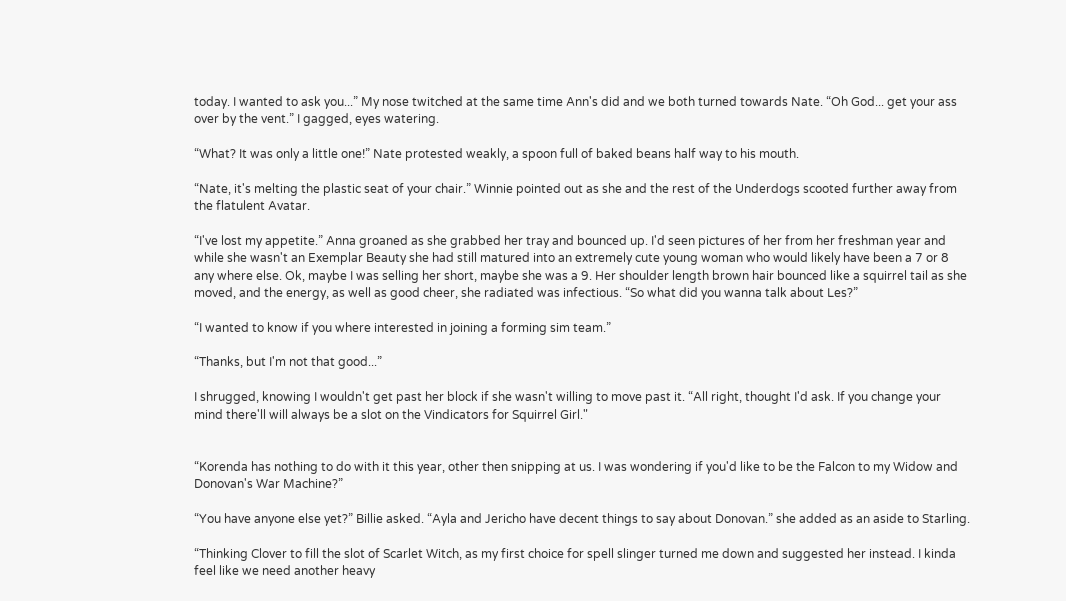today. I wanted to ask you...” My nose twitched at the same time Ann's did and we both turned towards Nate. “Oh God... get your ass over by the vent.” I gagged, eyes watering.

“What? It was only a little one!” Nate protested weakly, a spoon full of baked beans half way to his mouth.

“Nate, it's melting the plastic seat of your chair.” Winnie pointed out as she and the rest of the Underdogs scooted further away from the flatulent Avatar.

“I've lost my appetite.” Anna groaned as she grabbed her tray and bounced up. I'd seen pictures of her from her freshman year and while she wasn't an Exemplar Beauty she had still matured into an extremely cute young woman who would likely have been a 7 or 8 any where else. Ok, maybe I was selling her short, maybe she was a 9. Her shoulder length brown hair bounced like a squirrel tail as she moved, and the energy, as well as good cheer, she radiated was infectious. “So what did you wanna talk about Les?”

“I wanted to know if you where interested in joining a forming sim team.”

“Thanks, but I'm not that good...”

I shrugged, knowing I wouldn't get past her block if she wasn't willing to move past it. “All right, thought I'd ask. If you change your mind there'll will always be a slot on the Vindicators for Squirrel Girl."


“Korenda has nothing to do with it this year, other then snipping at us. I was wondering if you'd like to be the Falcon to my Widow and Donovan's War Machine?”

“You have anyone else yet?” Billie asked. “Ayla and Jericho have decent things to say about Donovan.” she added as an aside to Starling.

“Thinking Clover to fill the slot of Scarlet Witch, as my first choice for spell slinger turned me down and suggested her instead. I kinda feel like we need another heavy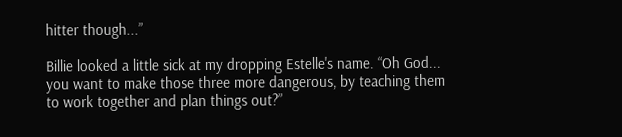hitter though...”

Billie looked a little sick at my dropping Estelle's name. “Oh God... you want to make those three more dangerous, by teaching them to work together and plan things out?”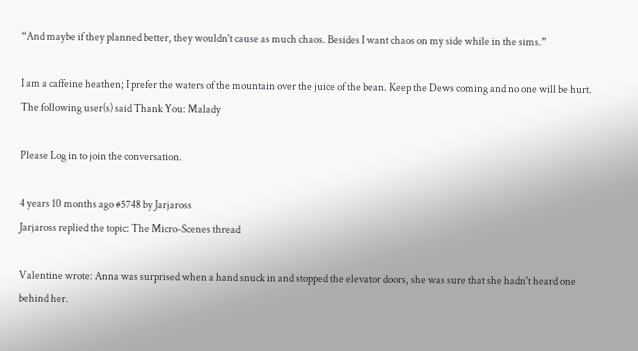“And maybe if they planned better, they wouldn't cause as much chaos. Besides I want chaos on my side while in the sims.”

I am a caffeine heathen; I prefer the waters of the mountain over the juice of the bean. Keep the Dews coming and no one will be hurt.
The following user(s) said Thank You: Malady

Please Log in to join the conversation.

4 years 10 months ago #5748 by Jarjaross
Jarjaross replied the topic: The Micro-Scenes thread

Valentine wrote: Anna was surprised when a hand snuck in and stopped the elevator doors, she was sure that she hadn't heard one behind her.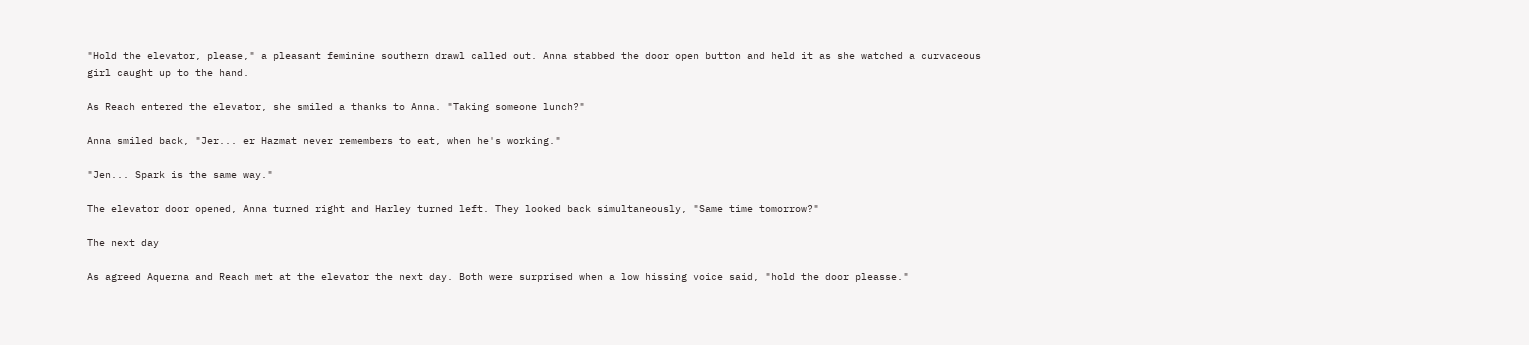"Hold the elevator, please," a pleasant feminine southern drawl called out. Anna stabbed the door open button and held it as she watched a curvaceous girl caught up to the hand.

As Reach entered the elevator, she smiled a thanks to Anna. "Taking someone lunch?"

Anna smiled back, "Jer... er Hazmat never remembers to eat, when he's working."

"Jen... Spark is the same way."

The elevator door opened, Anna turned right and Harley turned left. They looked back simultaneously, "Same time tomorrow?"

The next day

As agreed Aquerna and Reach met at the elevator the next day. Both were surprised when a low hissing voice said, "hold the door pleasse."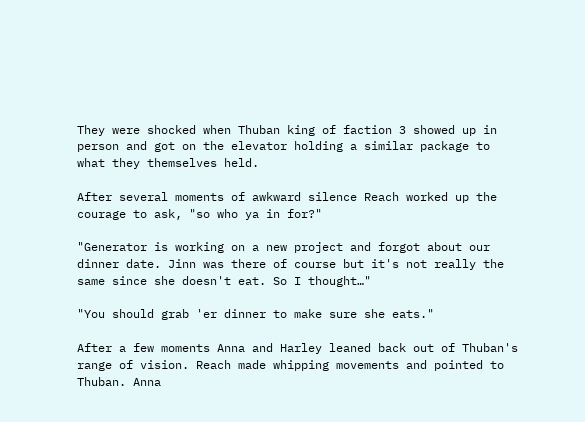They were shocked when Thuban king of faction 3 showed up in person and got on the elevator holding a similar package to what they themselves held.

After several moments of awkward silence Reach worked up the courage to ask, "so who ya in for?"

"Generator is working on a new project and forgot about our dinner date. Jinn was there of course but it's not really the same since she doesn't eat. So I thought…"

"You should grab 'er dinner to make sure she eats."

After a few moments Anna and Harley leaned back out of Thuban's range of vision. Reach made whipping movements and pointed to Thuban. Anna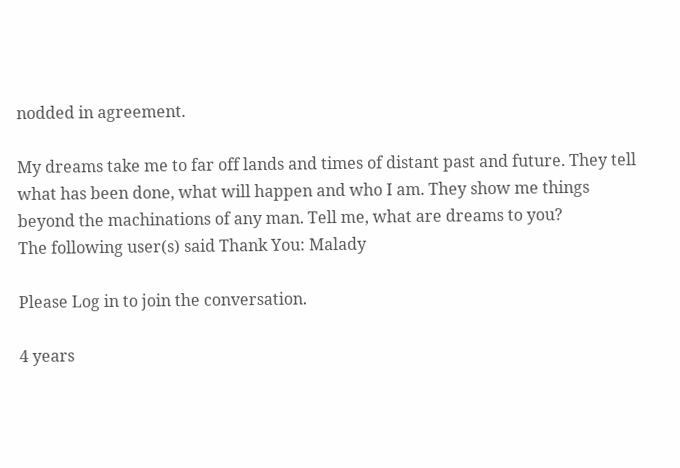nodded in agreement.

My dreams take me to far off lands and times of distant past and future. They tell what has been done, what will happen and who I am. They show me things beyond the machinations of any man. Tell me, what are dreams to you?
The following user(s) said Thank You: Malady

Please Log in to join the conversation.

4 years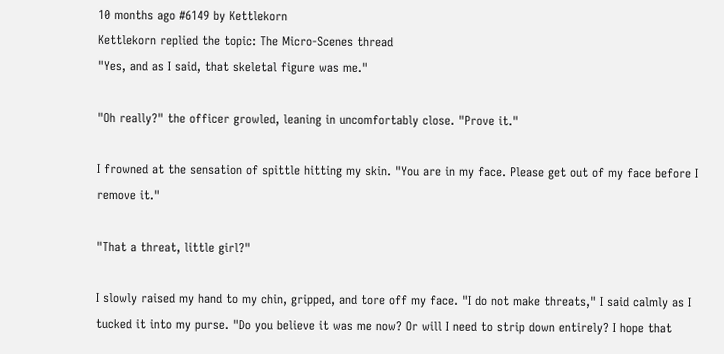10 months ago #6149 by Kettlekorn
Kettlekorn replied the topic: The Micro-Scenes thread
"Yes, and as I said, that skeletal figure was me."

"Oh really?" the officer growled, leaning in uncomfortably close. "Prove it."

I frowned at the sensation of spittle hitting my skin. "You are in my face. Please get out of my face before I remove it."

"That a threat, little girl?"

I slowly raised my hand to my chin, gripped, and tore off my face. "I do not make threats," I said calmly as I tucked it into my purse. "Do you believe it was me now? Or will I need to strip down entirely? I hope that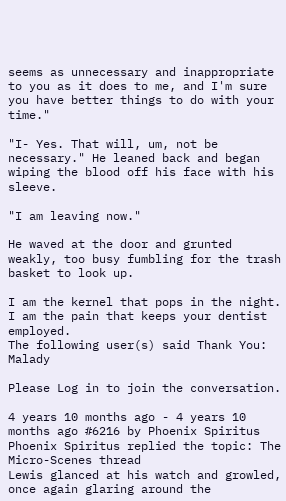seems as unnecessary and inappropriate to you as it does to me, and I'm sure you have better things to do with your time."

"I- Yes. That will, um, not be necessary." He leaned back and began wiping the blood off his face with his sleeve.

"I am leaving now."

He waved at the door and grunted weakly, too busy fumbling for the trash basket to look up.

I am the kernel that pops in the night. I am the pain that keeps your dentist employed.
The following user(s) said Thank You: Malady

Please Log in to join the conversation.

4 years 10 months ago - 4 years 10 months ago #6216 by Phoenix Spiritus
Phoenix Spiritus replied the topic: The Micro-Scenes thread
Lewis glanced at his watch and growled, once again glaring around the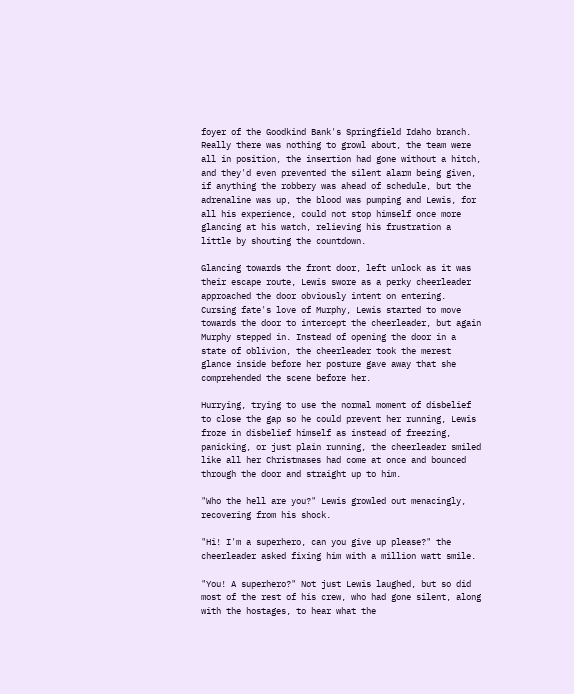foyer of the Goodkind Bank's Springfield Idaho branch. Really there was nothing to growl about, the team were all in position, the insertion had gone without a hitch, and they'd even prevented the silent alarm being given, if anything the robbery was ahead of schedule, but the adrenaline was up, the blood was pumping and Lewis, for all his experience, could not stop himself once more glancing at his watch, relieving his frustration a little by shouting the countdown.

Glancing towards the front door, left unlock as it was their escape route, Lewis swore as a perky cheerleader approached the door obviously intent on entering. Cursing fate's love of Murphy, Lewis started to move towards the door to intercept the cheerleader, but again Murphy stepped in. Instead of opening the door in a state of oblivion, the cheerleader took the merest glance inside before her posture gave away that she comprehended the scene before her.

Hurrying, trying to use the normal moment of disbelief to close the gap so he could prevent her running, Lewis froze in disbelief himself as instead of freezing, panicking, or just plain running, the cheerleader smiled like all her Christmases had come at once and bounced through the door and straight up to him.

"Who the hell are you?" Lewis growled out menacingly, recovering from his shock.

"Hi! I'm a superhero, can you give up please?" the cheerleader asked fixing him with a million watt smile.

"You! A superhero?" Not just Lewis laughed, but so did most of the rest of his crew, who had gone silent, along with the hostages, to hear what the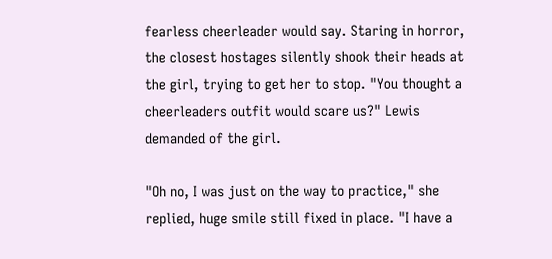fearless cheerleader would say. Staring in horror, the closest hostages silently shook their heads at the girl, trying to get her to stop. "You thought a cheerleaders outfit would scare us?" Lewis demanded of the girl.

"Oh no, I was just on the way to practice," she replied, huge smile still fixed in place. "I have a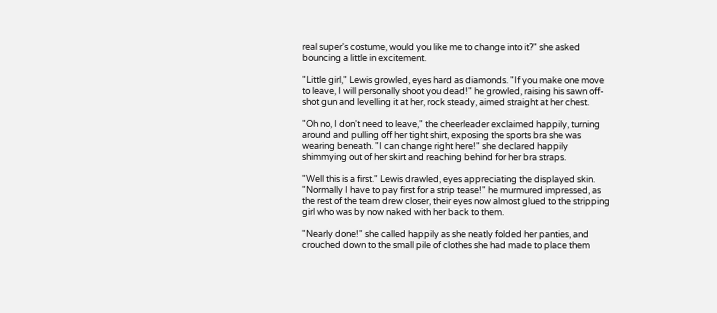real super's costume, would you like me to change into it?" she asked bouncing a little in excitement.

"Little girl," Lewis growled, eyes hard as diamonds. "If you make one move to leave, I will personally shoot you dead!" he growled, raising his sawn off-shot gun and levelling it at her, rock steady, aimed straight at her chest.

"Oh no, I don't need to leave," the cheerleader exclaimed happily, turning around and pulling off her tight shirt, exposing the sports bra she was wearing beneath. "I can change right here!" she declared happily shimmying out of her skirt and reaching behind for her bra straps.

"Well this is a first." Lewis drawled, eyes appreciating the displayed skin. "Normally I have to pay first for a strip tease!" he murmured impressed, as the rest of the team drew closer, their eyes now almost glued to the stripping girl who was by now naked with her back to them.

"Nearly done!" she called happily as she neatly folded her panties, and crouched down to the small pile of clothes she had made to place them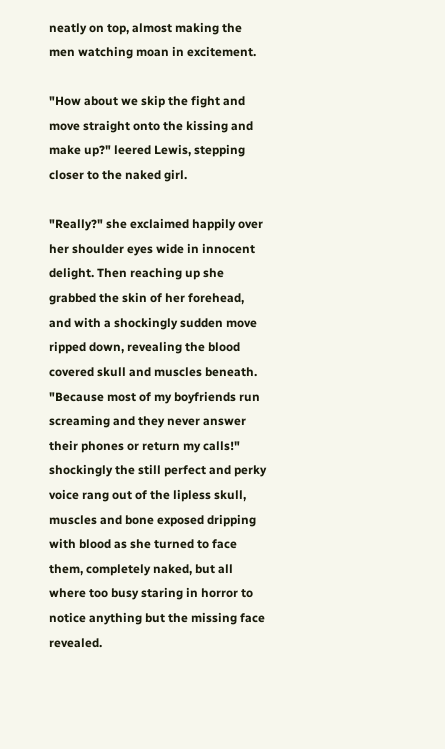neatly on top, almost making the men watching moan in excitement.

"How about we skip the fight and move straight onto the kissing and make up?" leered Lewis, stepping closer to the naked girl.

"Really?" she exclaimed happily over her shoulder eyes wide in innocent delight. Then reaching up she grabbed the skin of her forehead, and with a shockingly sudden move ripped down, revealing the blood covered skull and muscles beneath. "Because most of my boyfriends run screaming and they never answer their phones or return my calls!" shockingly the still perfect and perky voice rang out of the lipless skull, muscles and bone exposed dripping with blood as she turned to face them, completely naked, but all where too busy staring in horror to notice anything but the missing face revealed.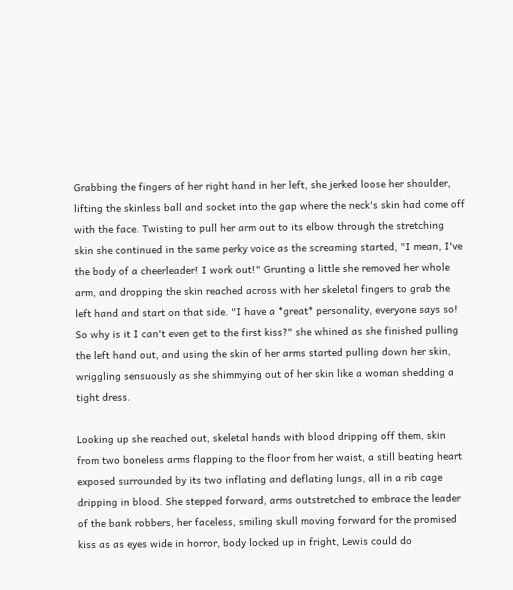Grabbing the fingers of her right hand in her left, she jerked loose her shoulder, lifting the skinless ball and socket into the gap where the neck's skin had come off with the face. Twisting to pull her arm out to its elbow through the stretching skin she continued in the same perky voice as the screaming started, "I mean, I've the body of a cheerleader! I work out!" Grunting a little she removed her whole arm, and dropping the skin reached across with her skeletal fingers to grab the left hand and start on that side. "I have a *great* personality, everyone says so! So why is it I can't even get to the first kiss?" she whined as she finished pulling the left hand out, and using the skin of her arms started pulling down her skin, wriggling sensuously as she shimmying out of her skin like a woman shedding a tight dress.

Looking up she reached out, skeletal hands with blood dripping off them, skin from two boneless arms flapping to the floor from her waist, a still beating heart exposed surrounded by its two inflating and deflating lungs, all in a rib cage dripping in blood. She stepped forward, arms outstretched to embrace the leader of the bank robbers, her faceless, smiling skull moving forward for the promised kiss as as eyes wide in horror, body locked up in fright, Lewis could do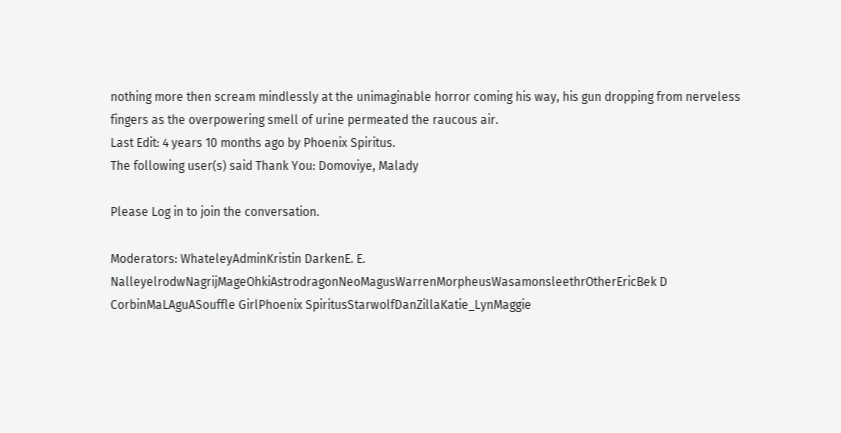nothing more then scream mindlessly at the unimaginable horror coming his way, his gun dropping from nerveless fingers as the overpowering smell of urine permeated the raucous air.
Last Edit: 4 years 10 months ago by Phoenix Spiritus.
The following user(s) said Thank You: Domoviye, Malady

Please Log in to join the conversation.

Moderators: WhateleyAdminKristin DarkenE. E. NalleyelrodwNagrijMageOhkiAstrodragonNeoMagusWarrenMorpheusWasamonsleethrOtherEricBek D CorbinMaLAguASouffle GirlPhoenix SpiritusStarwolfDanZillaKatie_LynMaggie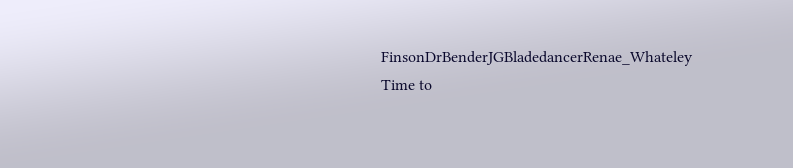FinsonDrBenderJGBladedancerRenae_Whateley
Time to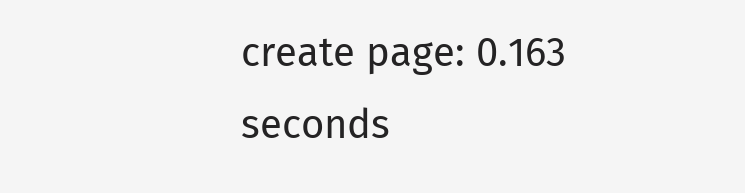create page: 0.163 seconds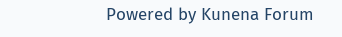Powered by Kunena Forum